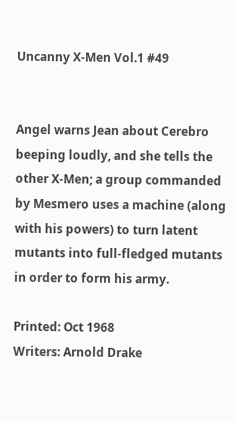Uncanny X-Men Vol.1 #49


Angel warns Jean about Cerebro beeping loudly, and she tells the other X-Men; a group commanded by Mesmero uses a machine (along with his powers) to turn latent mutants into full-fledged mutants in order to form his army.

Printed: Oct 1968
Writers: Arnold Drake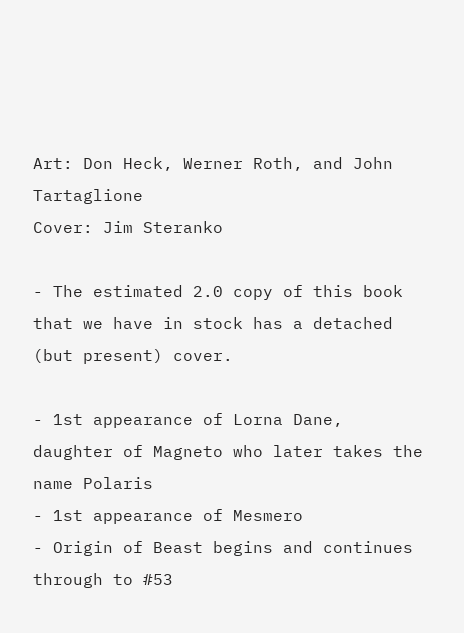Art: Don Heck, Werner Roth, and John Tartaglione
Cover: Jim Steranko

- The estimated 2.0 copy of this book that we have in stock has a detached (but present) cover.

- 1st appearance of Lorna Dane, daughter of Magneto who later takes the name Polaris
- 1st appearance of Mesmero
- Origin of Beast begins and continues through to #53